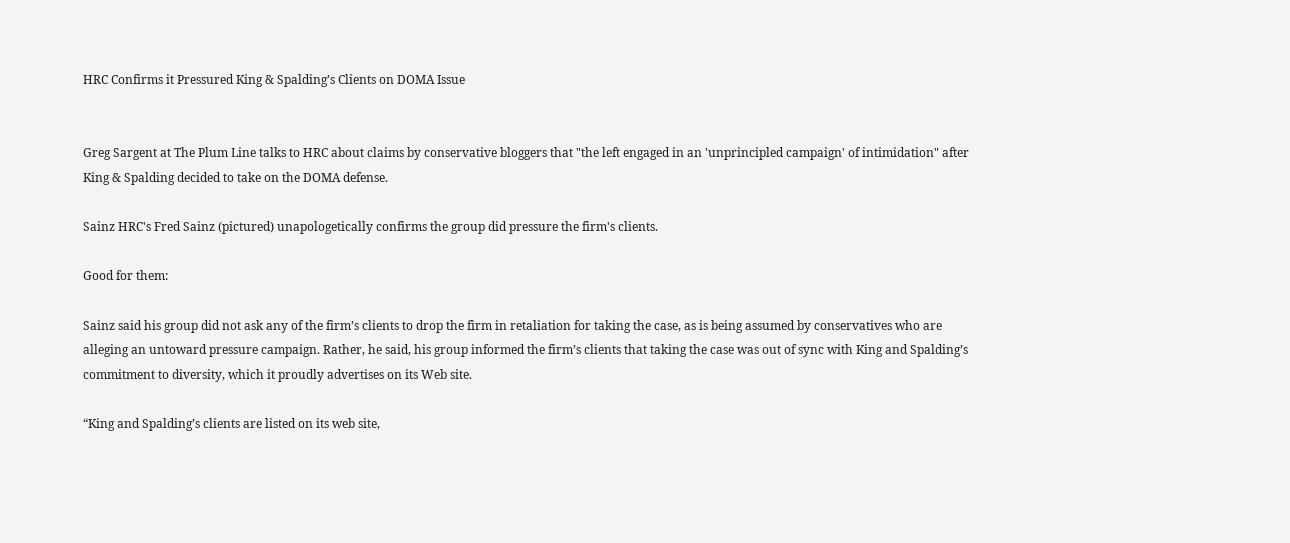HRC Confirms it Pressured King & Spalding’s Clients on DOMA Issue


Greg Sargent at The Plum Line talks to HRC about claims by conservative bloggers that "the left engaged in an 'unprincipled campaign' of intimidation" after King & Spalding decided to take on the DOMA defense.

Sainz HRC's Fred Sainz (pictured) unapologetically confirms the group did pressure the firm's clients.

Good for them:

Sainz said his group did not ask any of the firm’s clients to drop the firm in retaliation for taking the case, as is being assumed by conservatives who are alleging an untoward pressure campaign. Rather, he said, his group informed the firm’s clients that taking the case was out of sync with King and Spalding’s commitment to diversity, which it proudly advertises on its Web site.

“King and Spalding’s clients are listed on its web site,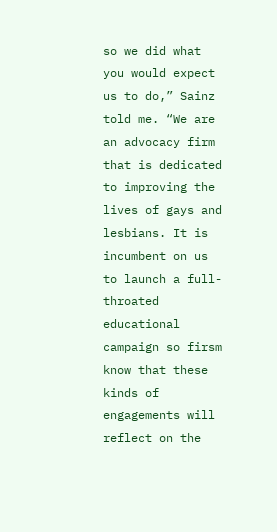so we did what you would expect us to do,” Sainz told me. “We are an advocacy firm that is dedicated to improving the lives of gays and lesbians. It is incumbent on us to launch a full-throated educational campaign so firsm know that these kinds of engagements will reflect on the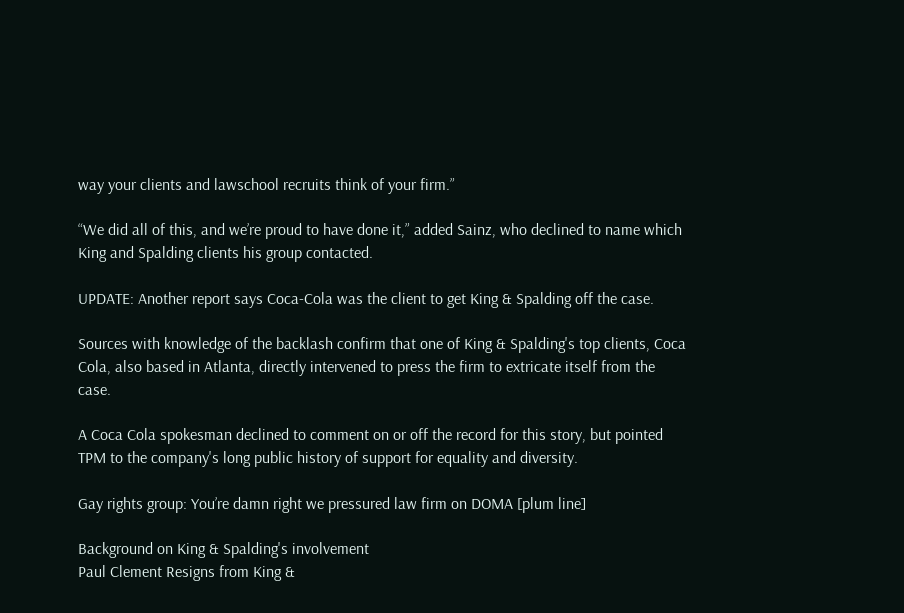way your clients and lawschool recruits think of your firm.”

“We did all of this, and we’re proud to have done it,” added Sainz, who declined to name which King and Spalding clients his group contacted.

UPDATE: Another report says Coca-Cola was the client to get King & Spalding off the case.

Sources with knowledge of the backlash confirm that one of King & Spalding's top clients, Coca Cola, also based in Atlanta, directly intervened to press the firm to extricate itself from the case.

A Coca Cola spokesman declined to comment on or off the record for this story, but pointed TPM to the company's long public history of support for equality and diversity.

Gay rights group: You’re damn right we pressured law firm on DOMA [plum line]

Background on King & Spalding's involvement
Paul Clement Resigns from King &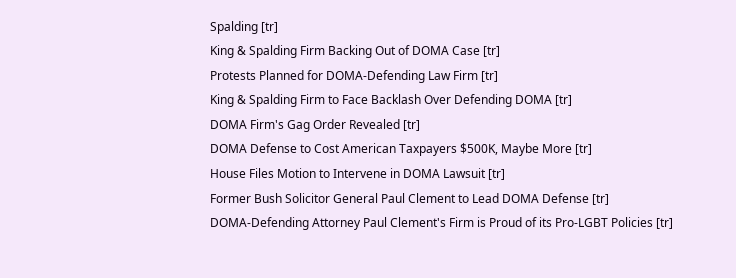Spalding [tr]
King & Spalding Firm Backing Out of DOMA Case [tr]
Protests Planned for DOMA-Defending Law Firm [tr]
King & Spalding Firm to Face Backlash Over Defending DOMA [tr]
DOMA Firm's Gag Order Revealed [tr]
DOMA Defense to Cost American Taxpayers $500K, Maybe More [tr]
House Files Motion to Intervene in DOMA Lawsuit [tr]
Former Bush Solicitor General Paul Clement to Lead DOMA Defense [tr]
DOMA-Defending Attorney Paul Clement's Firm is Proud of its Pro-LGBT Policies [tr]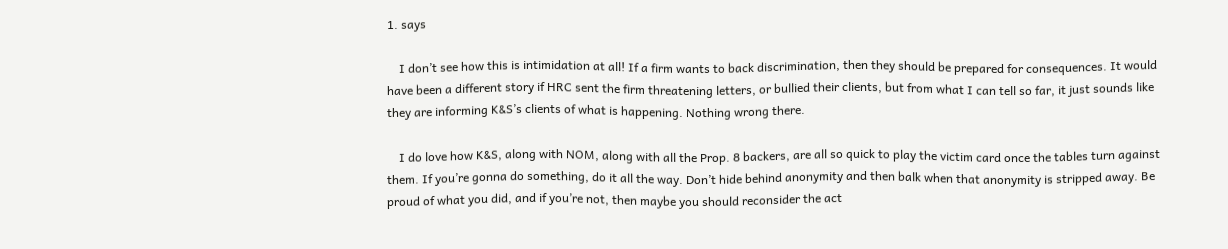1. says

    I don’t see how this is intimidation at all! If a firm wants to back discrimination, then they should be prepared for consequences. It would have been a different story if HRC sent the firm threatening letters, or bullied their clients, but from what I can tell so far, it just sounds like they are informing K&S’s clients of what is happening. Nothing wrong there.

    I do love how K&S, along with NOM, along with all the Prop. 8 backers, are all so quick to play the victim card once the tables turn against them. If you’re gonna do something, do it all the way. Don’t hide behind anonymity and then balk when that anonymity is stripped away. Be proud of what you did, and if you’re not, then maybe you should reconsider the act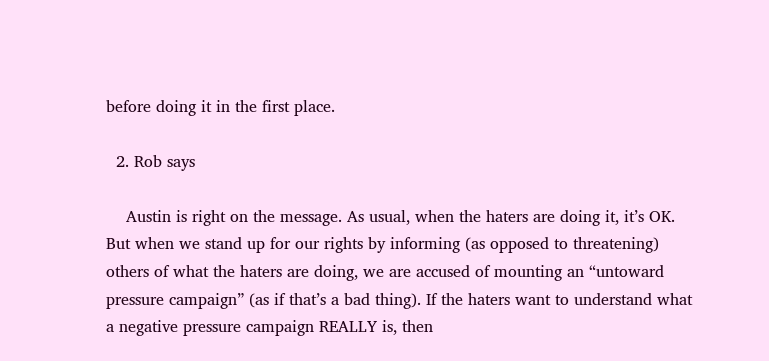before doing it in the first place.

  2. Rob says

    Austin is right on the message. As usual, when the haters are doing it, it’s OK. But when we stand up for our rights by informing (as opposed to threatening) others of what the haters are doing, we are accused of mounting an “untoward pressure campaign” (as if that’s a bad thing). If the haters want to understand what a negative pressure campaign REALLY is, then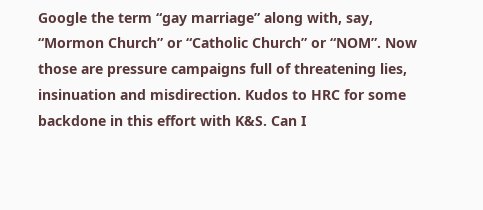Google the term “gay marriage” along with, say, “Mormon Church” or “Catholic Church” or “NOM”. Now those are pressure campaigns full of threatening lies, insinuation and misdirection. Kudos to HRC for some backdone in this effort with K&S. Can I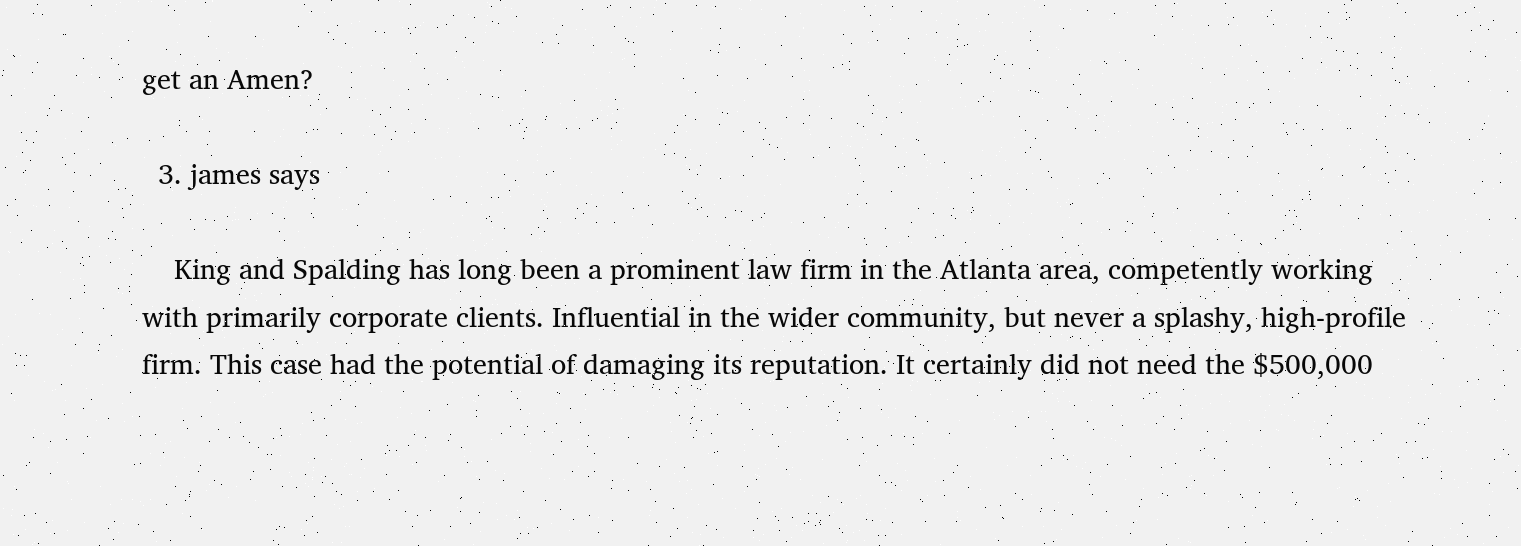get an Amen?

  3. james says

    King and Spalding has long been a prominent law firm in the Atlanta area, competently working with primarily corporate clients. Influential in the wider community, but never a splashy, high-profile firm. This case had the potential of damaging its reputation. It certainly did not need the $500,000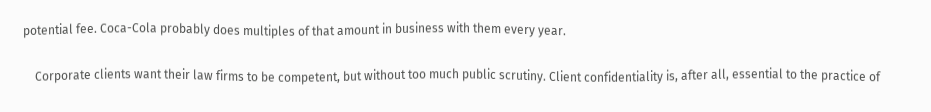potential fee. Coca-Cola probably does multiples of that amount in business with them every year.

    Corporate clients want their law firms to be competent, but without too much public scrutiny. Client confidentiality is, after all, essential to the practice of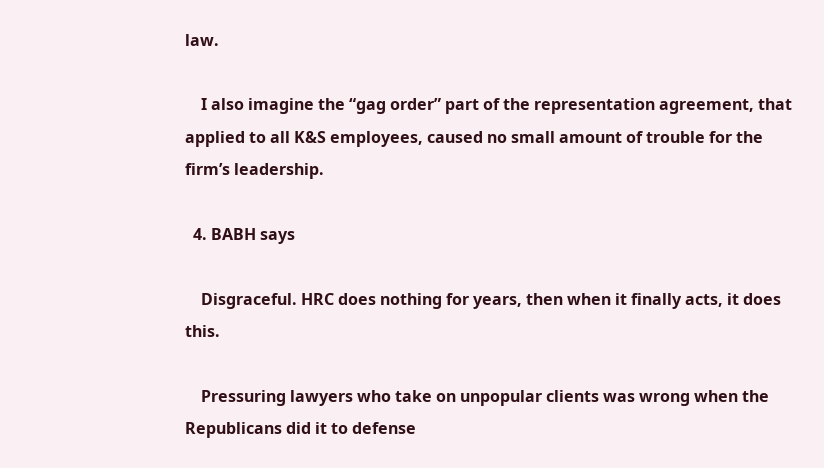law.

    I also imagine the “gag order” part of the representation agreement, that applied to all K&S employees, caused no small amount of trouble for the firm’s leadership.

  4. BABH says

    Disgraceful. HRC does nothing for years, then when it finally acts, it does this.

    Pressuring lawyers who take on unpopular clients was wrong when the Republicans did it to defense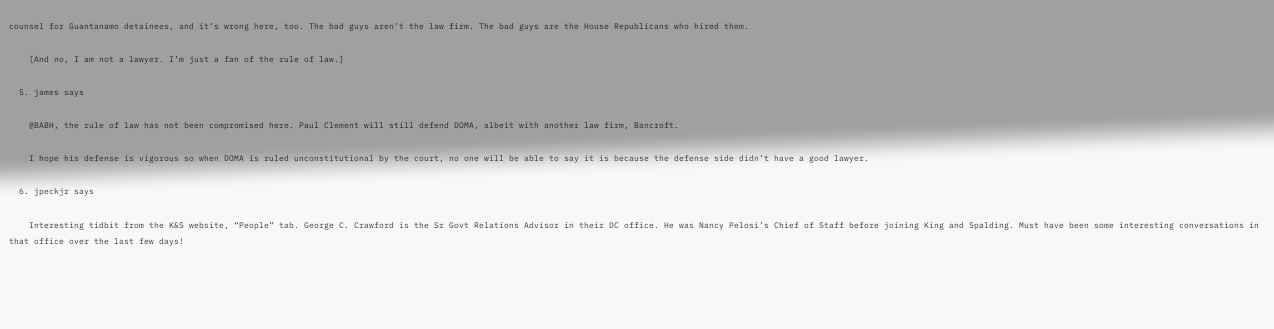counsel for Guantanamo detainees, and it’s wrong here, too. The bad guys aren’t the law firm. The bad guys are the House Republicans who hired them.

    [And no, I am not a lawyer. I’m just a fan of the rule of law.]

  5. james says

    @BABH, the rule of law has not been compromised here. Paul Clement will still defend DOMA, albeit with another law firm, Bancroft.

    I hope his defense is vigorous so when DOMA is ruled unconstitutional by the court, no one will be able to say it is because the defense side didn’t have a good lawyer.

  6. jpeckjr says

    Interesting tidbit from the K&S website, “People” tab. George C. Crawford is the Sr Govt Relations Advisor in their DC office. He was Nancy Pelosi’s Chief of Staff before joining King and Spalding. Must have been some interesting conversations in that office over the last few days!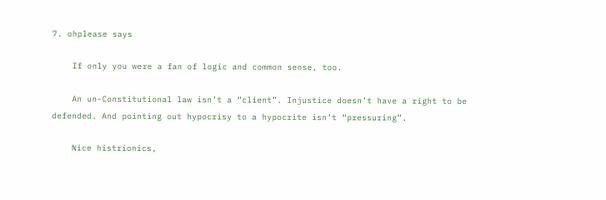7. ohplease says

    If only you were a fan of logic and common sense, too.

    An un-Constitutional law isn’t a “client”. Injustice doesn’t have a right to be defended. And pointing out hypocrisy to a hypocrite isn’t “pressuring”.

    Nice histrionics,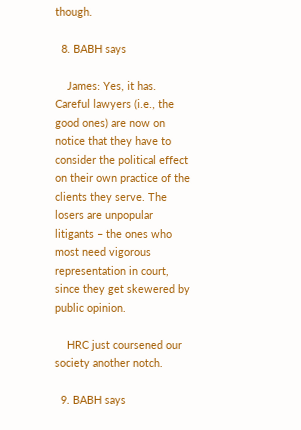though.

  8. BABH says

    James: Yes, it has. Careful lawyers (i.e., the good ones) are now on notice that they have to consider the political effect on their own practice of the clients they serve. The losers are unpopular litigants – the ones who most need vigorous representation in court, since they get skewered by public opinion.

    HRC just coursened our society another notch.

  9. BABH says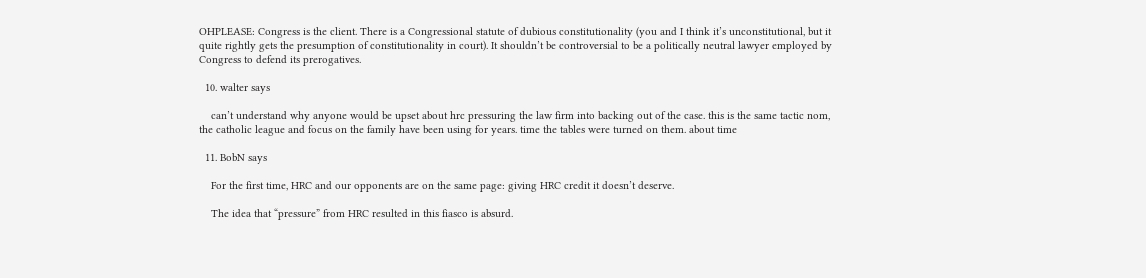OHPLEASE: Congress is the client. There is a Congressional statute of dubious constitutionality (you and I think it’s unconstitutional, but it quite rightly gets the presumption of constitutionality in court). It shouldn’t be controversial to be a politically neutral lawyer employed by Congress to defend its prerogatives.

  10. walter says

    can’t understand why anyone would be upset about hrc pressuring the law firm into backing out of the case. this is the same tactic nom, the catholic league and focus on the family have been using for years. time the tables were turned on them. about time

  11. BobN says

    For the first time, HRC and our opponents are on the same page: giving HRC credit it doesn’t deserve.

    The idea that “pressure” from HRC resulted in this fiasco is absurd.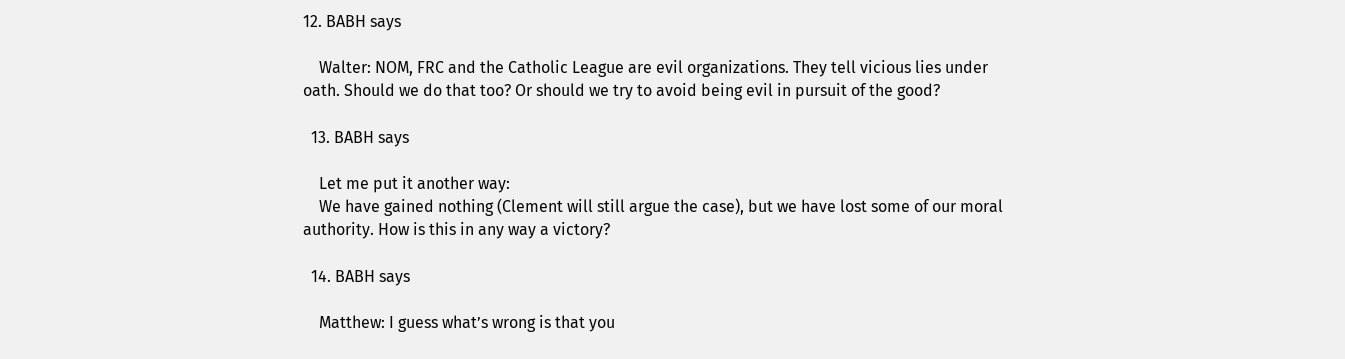12. BABH says

    Walter: NOM, FRC and the Catholic League are evil organizations. They tell vicious lies under oath. Should we do that too? Or should we try to avoid being evil in pursuit of the good?

  13. BABH says

    Let me put it another way:
    We have gained nothing (Clement will still argue the case), but we have lost some of our moral authority. How is this in any way a victory?

  14. BABH says

    Matthew: I guess what’s wrong is that you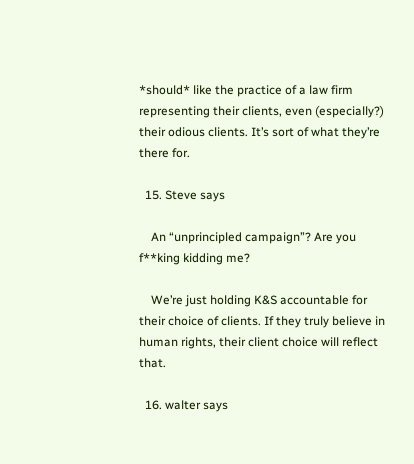*should* like the practice of a law firm representing their clients, even (especially?) their odious clients. It’s sort of what they’re there for.

  15. Steve says

    An “unprincipled campaign”? Are you f**king kidding me?

    We’re just holding K&S accountable for their choice of clients. If they truly believe in human rights, their client choice will reflect that.

  16. walter says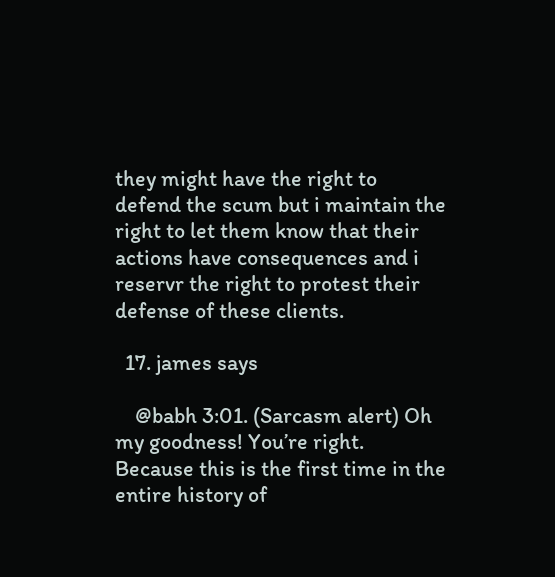they might have the right to defend the scum but i maintain the right to let them know that their actions have consequences and i reservr the right to protest their defense of these clients.

  17. james says

    @babh 3:01. (Sarcasm alert) Oh my goodness! You’re right. Because this is the first time in the entire history of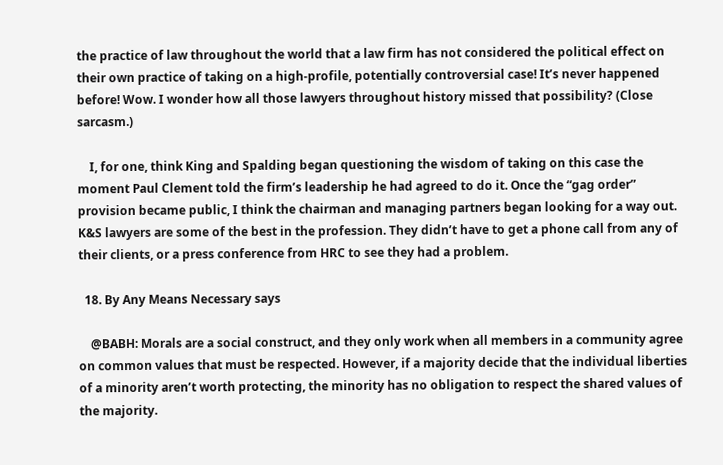the practice of law throughout the world that a law firm has not considered the political effect on their own practice of taking on a high-profile, potentially controversial case! It’s never happened before! Wow. I wonder how all those lawyers throughout history missed that possibility? (Close sarcasm.)

    I, for one, think King and Spalding began questioning the wisdom of taking on this case the moment Paul Clement told the firm’s leadership he had agreed to do it. Once the “gag order” provision became public, I think the chairman and managing partners began looking for a way out. K&S lawyers are some of the best in the profession. They didn’t have to get a phone call from any of their clients, or a press conference from HRC to see they had a problem.

  18. By Any Means Necessary says

    @BABH: Morals are a social construct, and they only work when all members in a community agree on common values that must be respected. However, if a majority decide that the individual liberties of a minority aren’t worth protecting, the minority has no obligation to respect the shared values of the majority.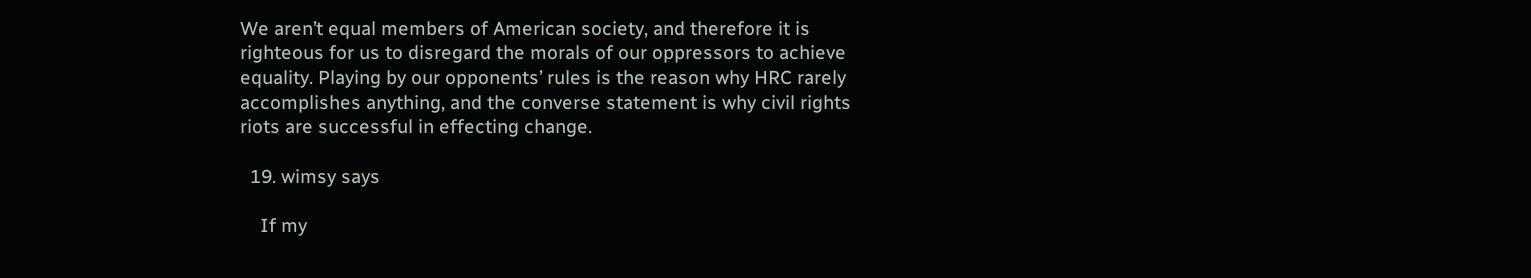We aren’t equal members of American society, and therefore it is righteous for us to disregard the morals of our oppressors to achieve equality. Playing by our opponents’ rules is the reason why HRC rarely accomplishes anything, and the converse statement is why civil rights riots are successful in effecting change.

  19. wimsy says

    If my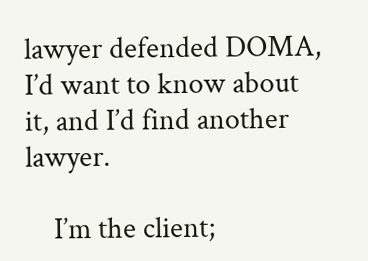lawyer defended DOMA, I’d want to know about it, and I’d find another lawyer.

    I’m the client;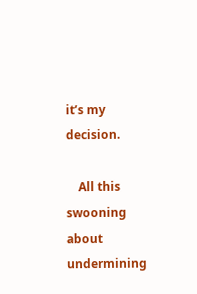it’s my decision.

    All this swooning about undermining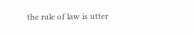the rule of law is utter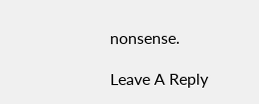nonsense.

Leave A Reply